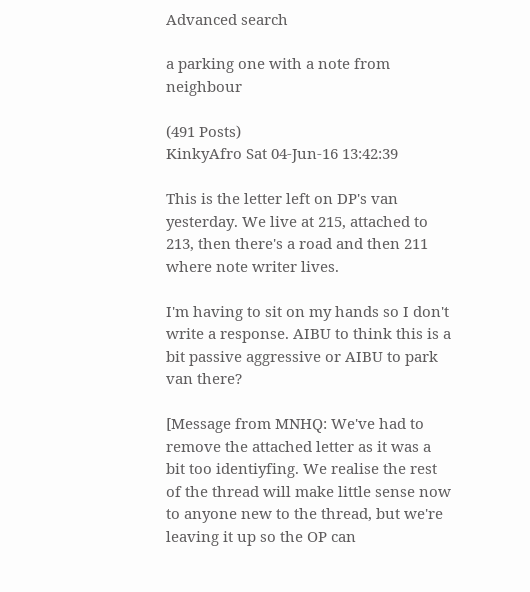Advanced search

a parking one with a note from neighbour

(491 Posts)
KinkyAfro Sat 04-Jun-16 13:42:39

This is the letter left on DP's van yesterday. We live at 215, attached to 213, then there's a road and then 211 where note writer lives.

I'm having to sit on my hands so I don't write a response. AIBU to think this is a bit passive aggressive or AIBU to park van there?

[Message from MNHQ: We've had to remove the attached letter as it was a bit too identiyfing. We realise the rest of the thread will make little sense now to anyone new to the thread, but we're leaving it up so the OP can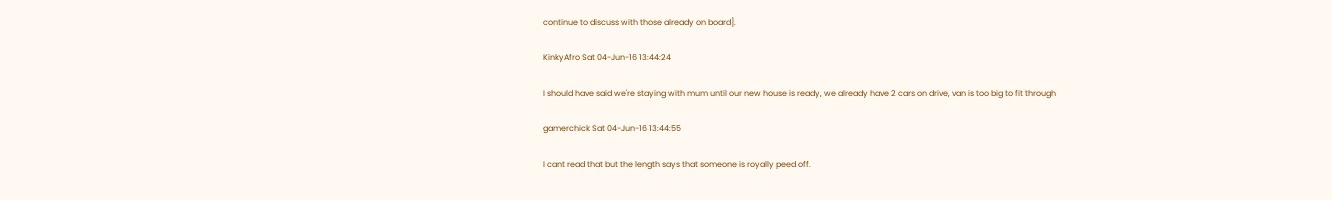continue to discuss with those already on board].

KinkyAfro Sat 04-Jun-16 13:44:24

I should have said we're staying with mum until our new house is ready, we already have 2 cars on drive, van is too big to fit through

gamerchick Sat 04-Jun-16 13:44:55

I cant read that but the length says that someone is royally peed off.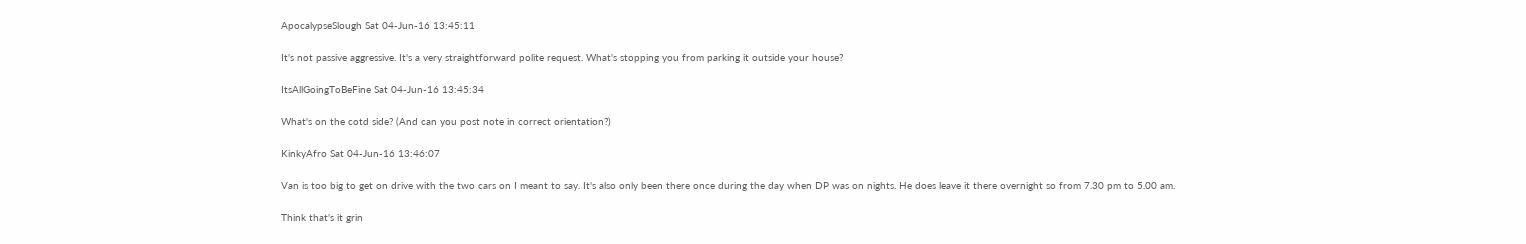ApocalypseSlough Sat 04-Jun-16 13:45:11

It's not passive aggressive. It's a very straightforward polite request. What's stopping you from parking it outside your house?

ItsAllGoingToBeFine Sat 04-Jun-16 13:45:34

What's on the cotd side? (And can you post note in correct orientation?)

KinkyAfro Sat 04-Jun-16 13:46:07

Van is too big to get on drive with the two cars on I meant to say. It's also only been there once during the day when DP was on nights. He does leave it there overnight so from 7.30 pm to 5.00 am.

Think that's it grin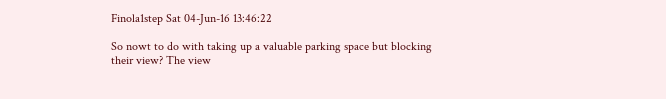Finola1step Sat 04-Jun-16 13:46:22

So nowt to do with taking up a valuable parking space but blocking their view? The view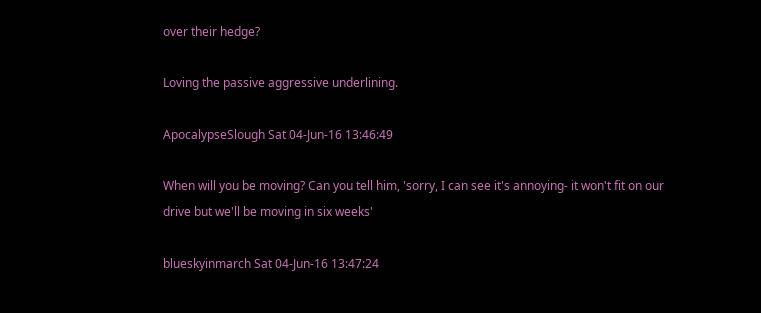over their hedge?

Loving the passive aggressive underlining.

ApocalypseSlough Sat 04-Jun-16 13:46:49

When will you be moving? Can you tell him, 'sorry, I can see it's annoying- it won't fit on our drive but we'll be moving in six weeks'

blueskyinmarch Sat 04-Jun-16 13:47:24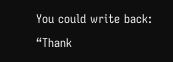You could write back: “Thank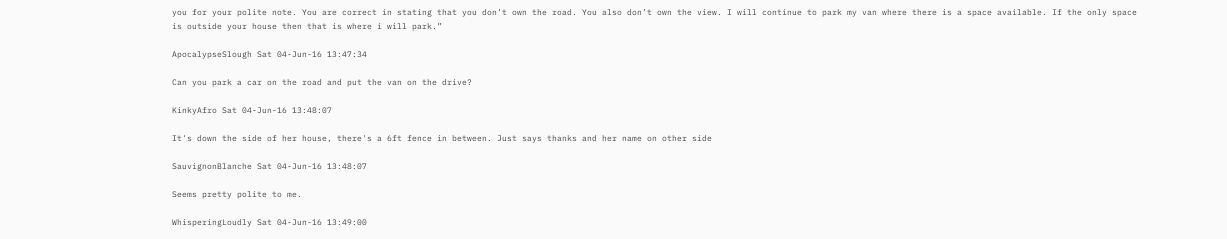you for your polite note. You are correct in stating that you don’t own the road. You also don’t own the view. I will continue to park my van where there is a space available. If the only space is outside your house then that is where i will park.”

ApocalypseSlough Sat 04-Jun-16 13:47:34

Can you park a car on the road and put the van on the drive?

KinkyAfro Sat 04-Jun-16 13:48:07

It's down the side of her house, there's a 6ft fence in between. Just says thanks and her name on other side

SauvignonBlanche Sat 04-Jun-16 13:48:07

Seems pretty polite to me.

WhisperingLoudly Sat 04-Jun-16 13:49:00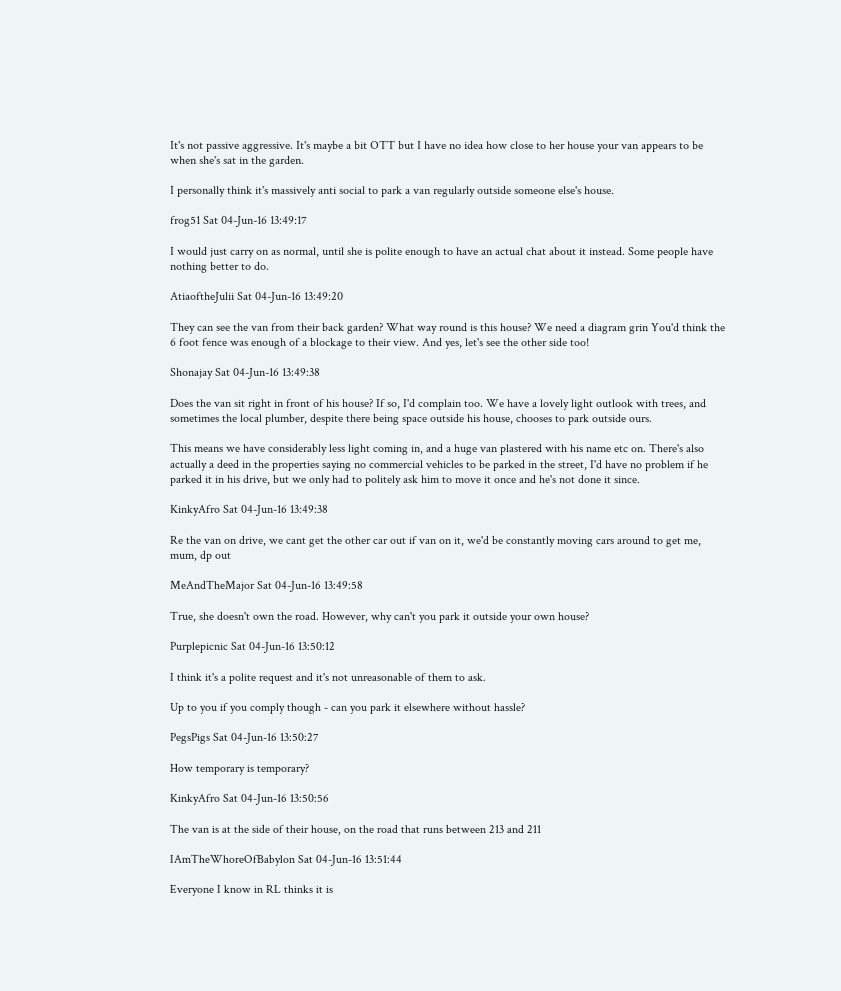It's not passive aggressive. It's maybe a bit OTT but I have no idea how close to her house your van appears to be when she's sat in the garden.

I personally think it's massively anti social to park a van regularly outside someone else's house.

frog51 Sat 04-Jun-16 13:49:17

I would just carry on as normal, until she is polite enough to have an actual chat about it instead. Some people have nothing better to do.

AtiaoftheJulii Sat 04-Jun-16 13:49:20

They can see the van from their back garden? What way round is this house? We need a diagram grin You'd think the 6 foot fence was enough of a blockage to their view. And yes, let's see the other side too!

Shonajay Sat 04-Jun-16 13:49:38

Does the van sit right in front of his house? If so, I'd complain too. We have a lovely light outlook with trees, and sometimes the local plumber, despite there being space outside his house, chooses to park outside ours.

This means we have considerably less light coming in, and a huge van plastered with his name etc on. There's also actually a deed in the properties saying no commercial vehicles to be parked in the street, I'd have no problem if he parked it in his drive, but we only had to politely ask him to move it once and he's not done it since.

KinkyAfro Sat 04-Jun-16 13:49:38

Re the van on drive, we cant get the other car out if van on it, we'd be constantly moving cars around to get me, mum, dp out

MeAndTheMajor Sat 04-Jun-16 13:49:58

True, she doesn't own the road. However, why can't you park it outside your own house?

Purplepicnic Sat 04-Jun-16 13:50:12

I think it's a polite request and it's not unreasonable of them to ask.

Up to you if you comply though - can you park it elsewhere without hassle?

PegsPigs Sat 04-Jun-16 13:50:27

How temporary is temporary?

KinkyAfro Sat 04-Jun-16 13:50:56

The van is at the side of their house, on the road that runs between 213 and 211

IAmTheWhoreOfBabylon Sat 04-Jun-16 13:51:44

Everyone I know in RL thinks it is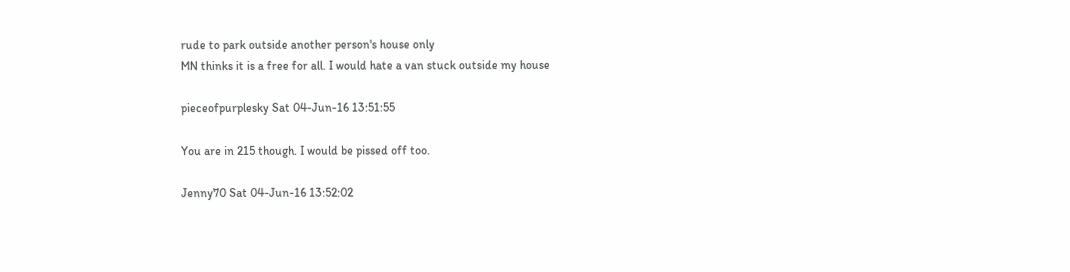rude to park outside another person's house only
MN thinks it is a free for all. I would hate a van stuck outside my house

pieceofpurplesky Sat 04-Jun-16 13:51:55

You are in 215 though. I would be pissed off too.

Jenny70 Sat 04-Jun-16 13:52:02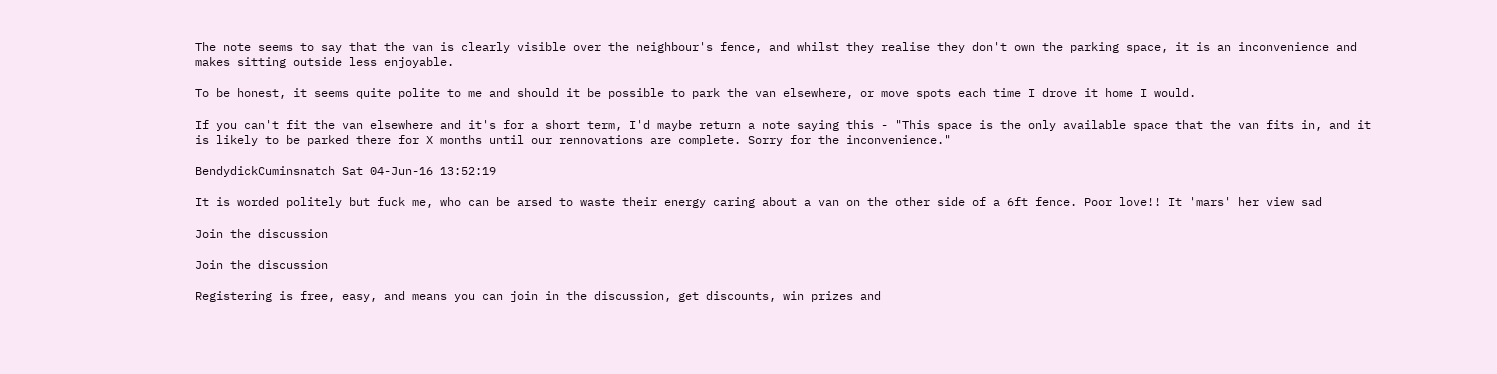The note seems to say that the van is clearly visible over the neighbour's fence, and whilst they realise they don't own the parking space, it is an inconvenience and makes sitting outside less enjoyable.

To be honest, it seems quite polite to me and should it be possible to park the van elsewhere, or move spots each time I drove it home I would.

If you can't fit the van elsewhere and it's for a short term, I'd maybe return a note saying this - "This space is the only available space that the van fits in, and it is likely to be parked there for X months until our rennovations are complete. Sorry for the inconvenience."

BendydickCuminsnatch Sat 04-Jun-16 13:52:19

It is worded politely but fuck me, who can be arsed to waste their energy caring about a van on the other side of a 6ft fence. Poor love!! It 'mars' her view sad

Join the discussion

Join the discussion

Registering is free, easy, and means you can join in the discussion, get discounts, win prizes and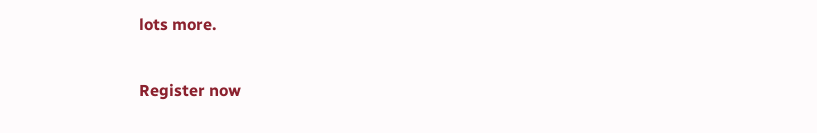lots more.

Register now